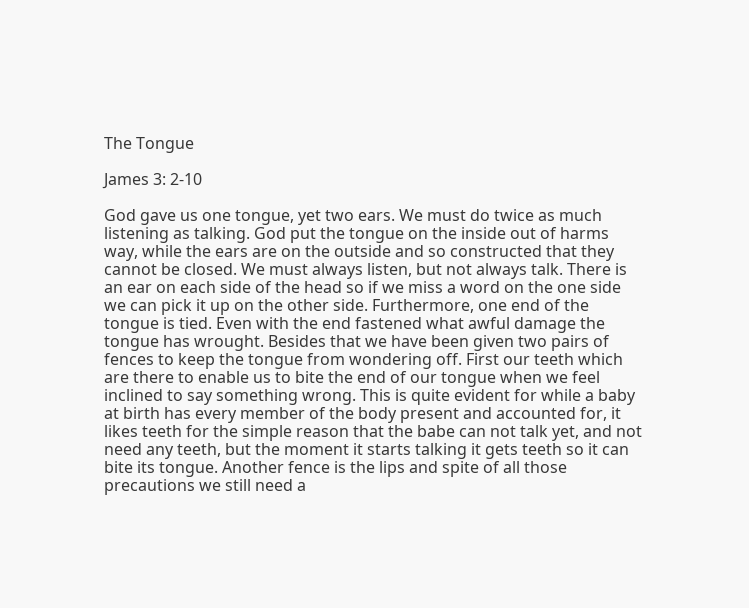The Tongue

James 3: 2-10

God gave us one tongue, yet two ears. We must do twice as much listening as talking. God put the tongue on the inside out of harms way, while the ears are on the outside and so constructed that they cannot be closed. We must always listen, but not always talk. There is an ear on each side of the head so if we miss a word on the one side we can pick it up on the other side. Furthermore, one end of the tongue is tied. Even with the end fastened what awful damage the tongue has wrought. Besides that we have been given two pairs of fences to keep the tongue from wondering off. First our teeth which are there to enable us to bite the end of our tongue when we feel inclined to say something wrong. This is quite evident for while a baby at birth has every member of the body present and accounted for, it likes teeth for the simple reason that the babe can not talk yet, and not need any teeth, but the moment it starts talking it gets teeth so it can bite its tongue. Another fence is the lips and spite of all those precautions we still need a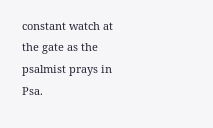constant watch at the gate as the psalmist prays in Psa.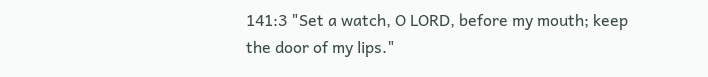141:3 "Set a watch, O LORD, before my mouth; keep the door of my lips."